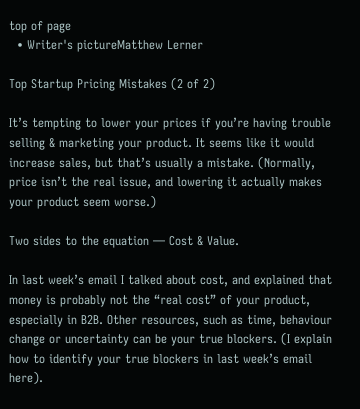top of page
  • Writer's pictureMatthew Lerner

Top Startup Pricing Mistakes (2 of 2)

It’s tempting to lower your prices if you’re having trouble selling & marketing your product. It seems like it would increase sales, but that’s usually a mistake. (Normally, price isn’t the real issue, and lowering it actually makes your product seem worse.)

Two sides to the equation — Cost & Value.

In last week’s email I talked about cost, and explained that money is probably not the “real cost” of your product, especially in B2B. Other resources, such as time, behaviour change or uncertainty can be your true blockers. (I explain how to identify your true blockers in last week’s email here).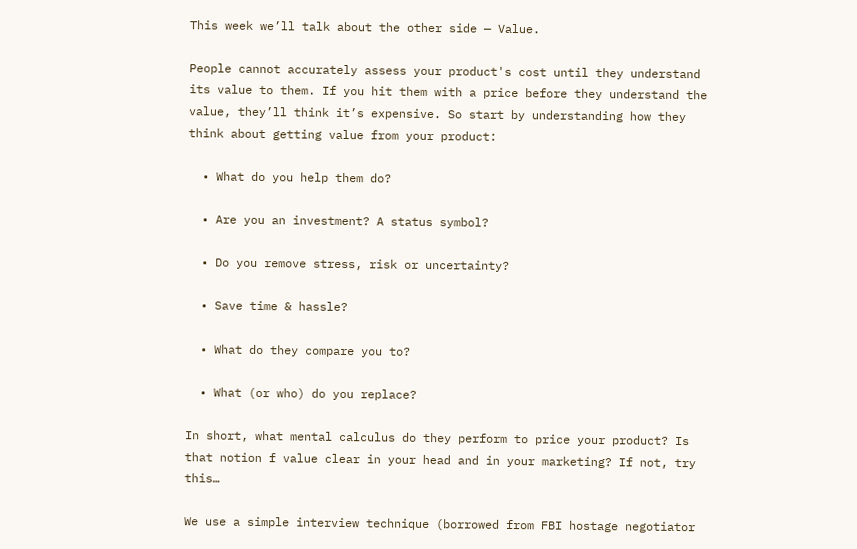This week we’ll talk about the other side — Value.

People cannot accurately assess your product's cost until they understand its value to them. If you hit them with a price before they understand the value, they’ll think it’s expensive. So start by understanding how they think about getting value from your product:

  • What do you help them do?

  • Are you an investment? A status symbol?

  • Do you remove stress, risk or uncertainty?

  • Save time & hassle?

  • What do they compare you to?

  • What (or who) do you replace?

In short, what mental calculus do they perform to price your product? Is that notion f value clear in your head and in your marketing? If not, try this…

We use a simple interview technique (borrowed from FBI hostage negotiator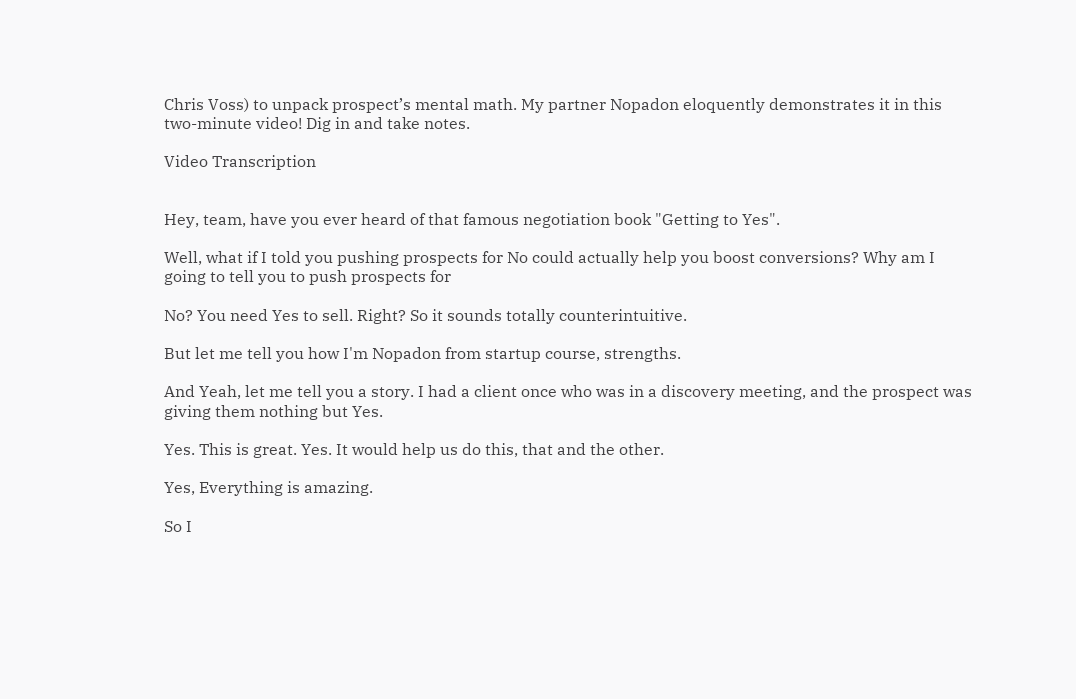Chris Voss) to unpack prospect’s mental math. My partner Nopadon eloquently demonstrates it in this two-minute video! Dig in and take notes.

Video Transcription


Hey, team, have you ever heard of that famous negotiation book "Getting to Yes".

Well, what if I told you pushing prospects for No could actually help you boost conversions? Why am I going to tell you to push prospects for

No? You need Yes to sell. Right? So it sounds totally counterintuitive.

But let me tell you how I'm Nopadon from startup course, strengths.

And Yeah, let me tell you a story. I had a client once who was in a discovery meeting, and the prospect was giving them nothing but Yes.

Yes. This is great. Yes. It would help us do this, that and the other.

Yes, Everything is amazing.

So I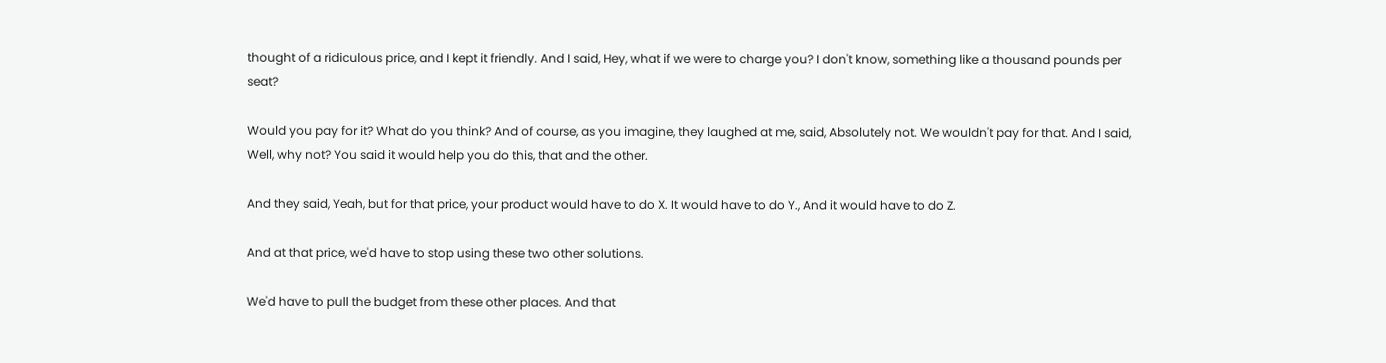thought of a ridiculous price, and I kept it friendly. And I said, Hey, what if we were to charge you? I don't know, something like a thousand pounds per seat?

Would you pay for it? What do you think? And of course, as you imagine, they laughed at me, said, Absolutely not. We wouldn't pay for that. And I said, Well, why not? You said it would help you do this, that and the other.

And they said, Yeah, but for that price, your product would have to do X. It would have to do Y., And it would have to do Z.

And at that price, we'd have to stop using these two other solutions.

We'd have to pull the budget from these other places. And that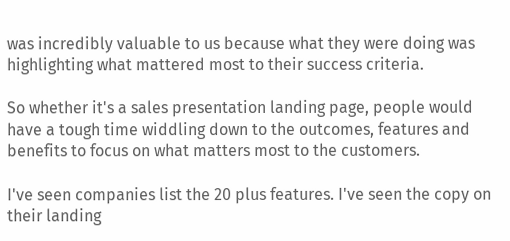was incredibly valuable to us because what they were doing was highlighting what mattered most to their success criteria.

So whether it's a sales presentation landing page, people would have a tough time widdling down to the outcomes, features and benefits to focus on what matters most to the customers.

I've seen companies list the 20 plus features. I've seen the copy on their landing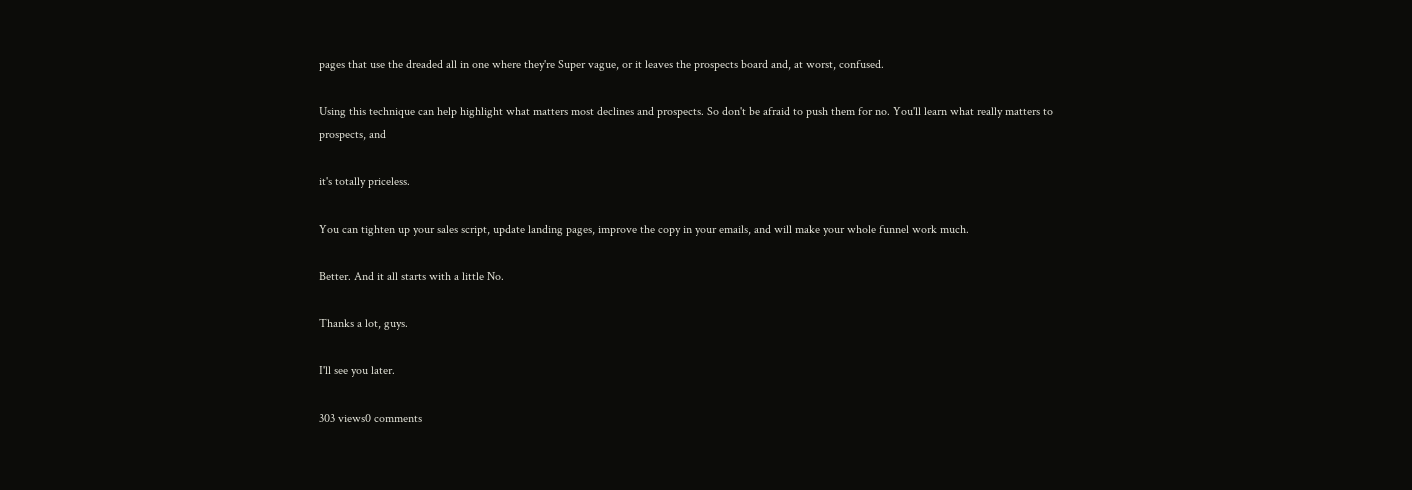pages that use the dreaded all in one where they're Super vague, or it leaves the prospects board and, at worst, confused.

Using this technique can help highlight what matters most declines and prospects. So don't be afraid to push them for no. You'll learn what really matters to prospects, and

it's totally priceless.

You can tighten up your sales script, update landing pages, improve the copy in your emails, and will make your whole funnel work much.

Better. And it all starts with a little No.

Thanks a lot, guys.

I'll see you later.

303 views0 comments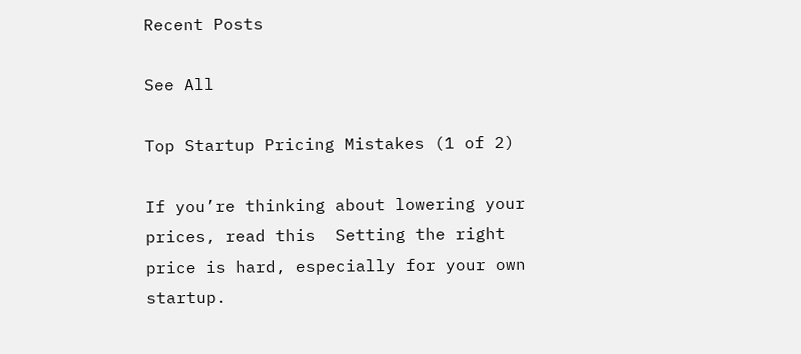Recent Posts

See All

Top Startup Pricing Mistakes (1 of 2)

If you’re thinking about lowering your prices, read this  Setting the right price is hard, especially for your own startup.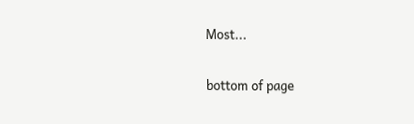Most...


bottom of page